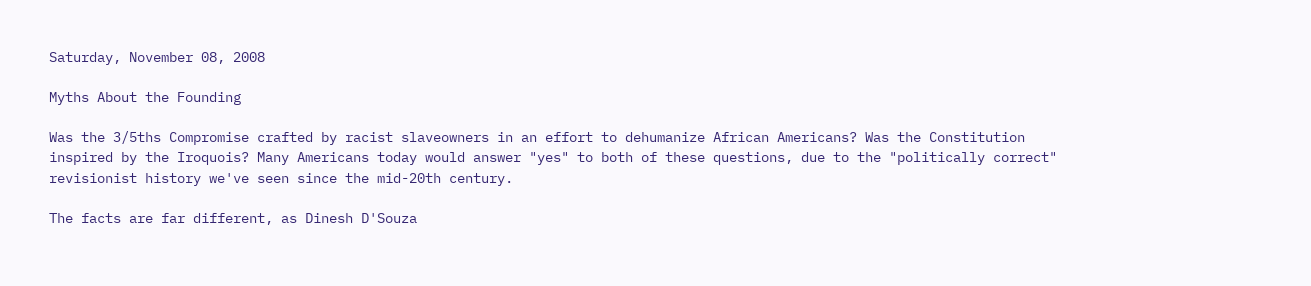Saturday, November 08, 2008

Myths About the Founding

Was the 3/5ths Compromise crafted by racist slaveowners in an effort to dehumanize African Americans? Was the Constitution inspired by the Iroquois? Many Americans today would answer "yes" to both of these questions, due to the "politically correct" revisionist history we've seen since the mid-20th century.

The facts are far different, as Dinesh D'Souza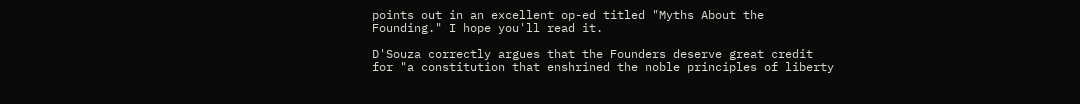points out in an excellent op-ed titled "Myths About the Founding." I hope you'll read it.

D'Souza correctly argues that the Founders deserve great credit for "a constitution that enshrined the noble principles of liberty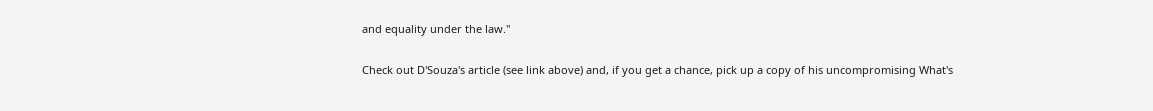and equality under the law."

Check out D'Souza's article (see link above) and, if you get a chance, pick up a copy of his uncompromising What's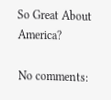So Great About America?

No comments: